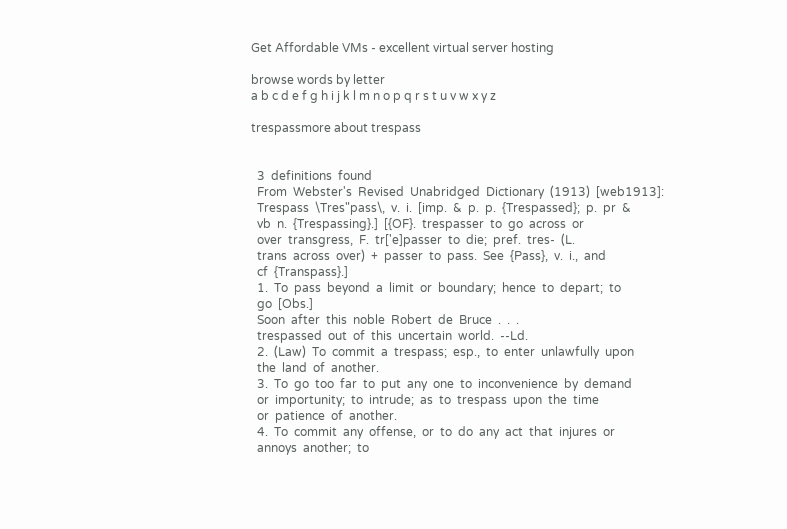Get Affordable VMs - excellent virtual server hosting

browse words by letter
a b c d e f g h i j k l m n o p q r s t u v w x y z

trespassmore about trespass


  3  definitions  found
  From  Webster's  Revised  Unabridged  Dictionary  (1913)  [web1913]:
  Trespass  \Tres"pass\,  v.  i.  [imp.  &  p.  p.  {Trespassed};  p.  pr  &
  vb  n.  {Trespassing}.]  [{OF}.  trespasser  to  go  across  or
  over  transgress,  F.  tr['e]passer  to  die;  pref.  tres-  (L.
  trans  across  over)  +  passer  to  pass.  See  {Pass},  v.  i.,  and
  cf  {Transpass}.]
  1.  To  pass  beyond  a  limit  or  boundary;  hence  to  depart;  to
  go  [Obs.]
  Soon  after  this  noble  Robert  de  Bruce  .  .  .
  trespassed  out  of  this  uncertain  world.  --Ld.
  2.  (Law)  To  commit  a  trespass;  esp.,  to  enter  unlawfully  upon
  the  land  of  another.
  3.  To  go  too  far  to  put  any  one  to  inconvenience  by  demand
  or  importunity;  to  intrude;  as  to  trespass  upon  the  time
  or  patience  of  another.
  4.  To  commit  any  offense,  or  to  do  any  act  that  injures  or
  annoys  another;  to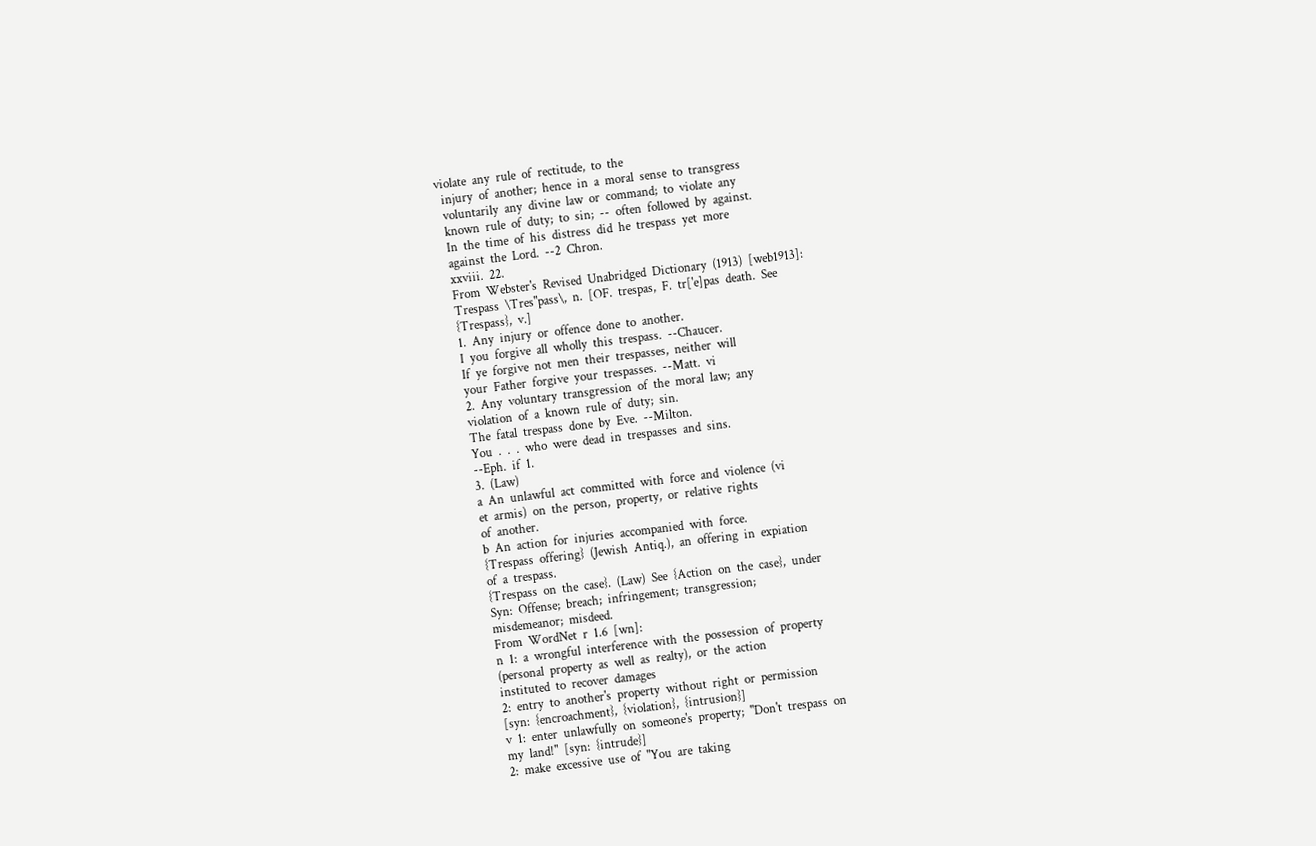violate  any  rule  of  rectitude,  to  the
  injury  of  another;  hence  in  a  moral  sense  to  transgress
  voluntarily  any  divine  law  or  command;  to  violate  any
  known  rule  of  duty;  to  sin;  --  often  followed  by  against.
  In  the  time  of  his  distress  did  he  trespass  yet  more
  against  the  Lord.  --2  Chron.
  xxviii.  22.
  From  Webster's  Revised  Unabridged  Dictionary  (1913)  [web1913]:
  Trespass  \Tres"pass\,  n.  [OF.  trespas,  F.  tr['e]pas  death.  See
  {Trespass},  v.]
  1.  Any  injury  or  offence  done  to  another.
  I  you  forgive  all  wholly  this  trespass.  --Chaucer.
  If  ye  forgive  not  men  their  trespasses,  neither  will
  your  Father  forgive  your  trespasses.  --Matt.  vi
  2.  Any  voluntary  transgression  of  the  moral  law;  any
  violation  of  a  known  rule  of  duty;  sin.
  The  fatal  trespass  done  by  Eve.  --Milton.
  You  .  .  .  who  were  dead  in  trespasses  and  sins.
  --Eph.  if  1.
  3.  (Law)
  a  An  unlawful  act  committed  with  force  and  violence  (vi
  et  armis)  on  the  person,  property,  or  relative  rights
  of  another.
  b  An  action  for  injuries  accompanied  with  force.
  {Trespass  offering}  (Jewish  Antiq.),  an  offering  in  expiation
  of  a  trespass.
  {Trespass  on  the  case}.  (Law)  See  {Action  on  the  case},  under
  Syn:  Offense;  breach;  infringement;  transgression;
  misdemeanor;  misdeed.
  From  WordNet  r  1.6  [wn]:
  n  1:  a  wrongful  interference  with  the  possession  of  property
  (personal  property  as  well  as  realty),  or  the  action
  instituted  to  recover  damages
  2:  entry  to  another's  property  without  right  or  permission
  [syn:  {encroachment},  {violation},  {intrusion}]
  v  1:  enter  unlawfully  on  someone's  property;  "Don't  trespass  on
  my  land!"  [syn:  {intrude}]
  2:  make  excessive  use  of  "You  are  taking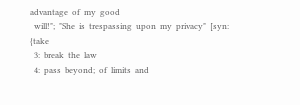advantage  of  my  good
  will!";  "She  is  trespassing  upon  my  privacy"  [syn:  {take
  3:  break  the  law
  4:  pass  beyond;  of  limits  and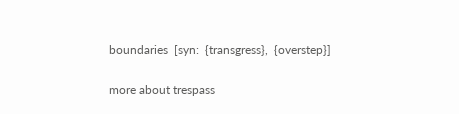boundaries  [syn:  {transgress},  {overstep}]

more about trespass